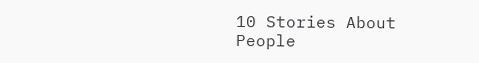10 Stories About People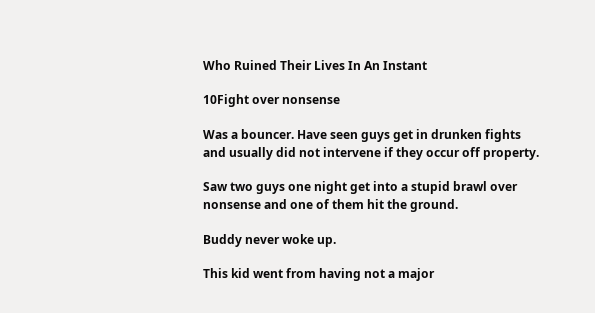Who Ruined Their Lives In An Instant

10Fight over nonsense

Was a bouncer. Have seen guys get in drunken fights and usually did not intervene if they occur off property.

Saw two guys one night get into a stupid brawl over nonsense and one of them hit the ground.

Buddy never woke up.

This kid went from having not a major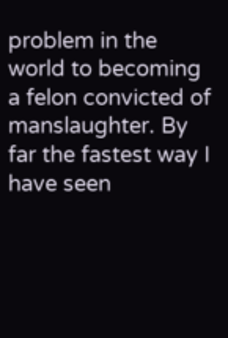problem in the world to becoming a felon convicted of manslaughter. By far the fastest way I have seen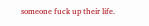someone fuck up their life.